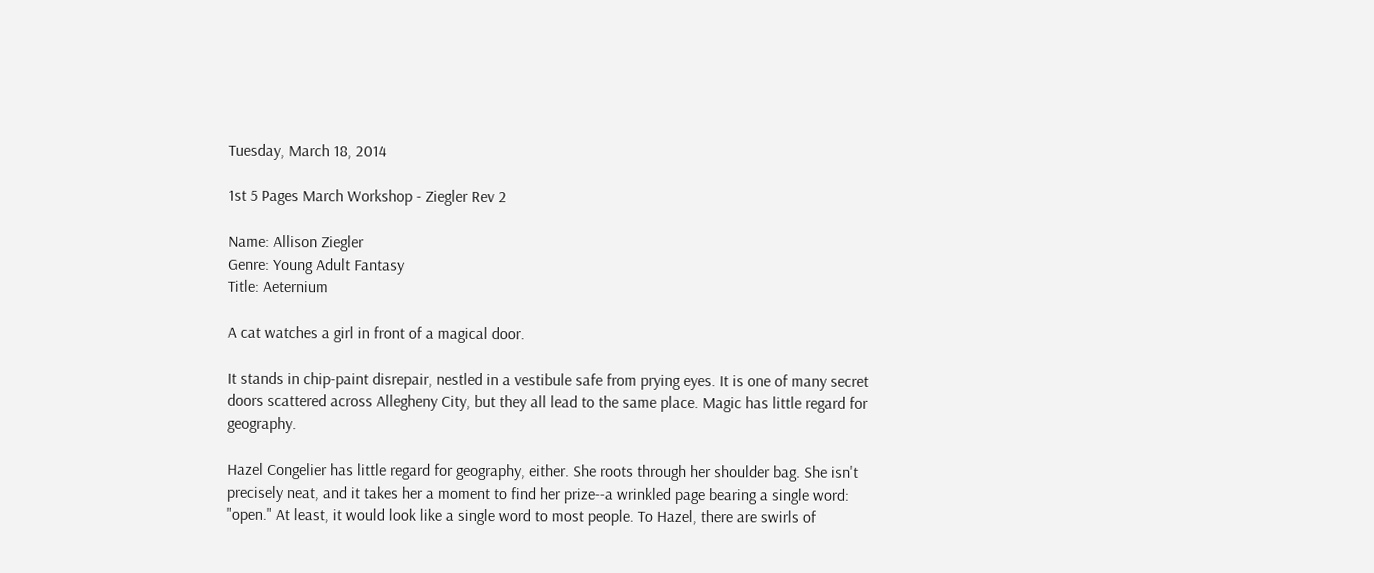Tuesday, March 18, 2014

1st 5 Pages March Workshop - Ziegler Rev 2

Name: Allison Ziegler
Genre: Young Adult Fantasy
Title: Aeternium

A cat watches a girl in front of a magical door.

It stands in chip-paint disrepair, nestled in a vestibule safe from prying eyes. It is one of many secret doors scattered across Allegheny City, but they all lead to the same place. Magic has little regard for geography.

Hazel Congelier has little regard for geography, either. She roots through her shoulder bag. She isn't precisely neat, and it takes her a moment to find her prize--a wrinkled page bearing a single word: "open." At least, it would look like a single word to most people. To Hazel, there are swirls of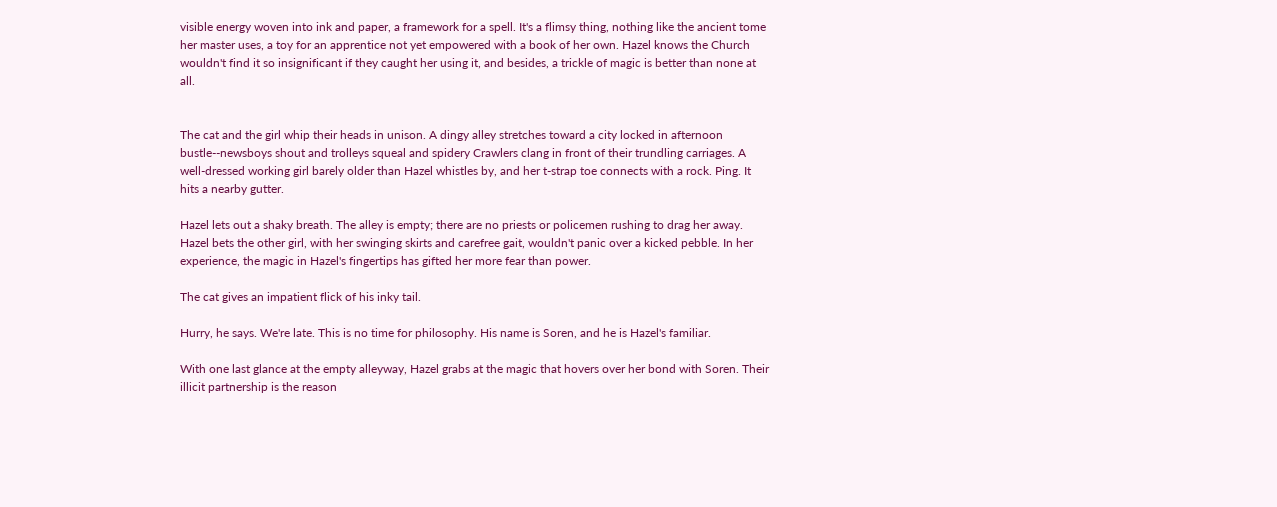visible energy woven into ink and paper, a framework for a spell. It's a flimsy thing, nothing like the ancient tome her master uses, a toy for an apprentice not yet empowered with a book of her own. Hazel knows the Church wouldn't find it so insignificant if they caught her using it, and besides, a trickle of magic is better than none at all.


The cat and the girl whip their heads in unison. A dingy alley stretches toward a city locked in afternoon bustle--newsboys shout and trolleys squeal and spidery Crawlers clang in front of their trundling carriages. A well-dressed working girl barely older than Hazel whistles by, and her t-strap toe connects with a rock. Ping. It hits a nearby gutter.

Hazel lets out a shaky breath. The alley is empty; there are no priests or policemen rushing to drag her away. Hazel bets the other girl, with her swinging skirts and carefree gait, wouldn't panic over a kicked pebble. In her experience, the magic in Hazel's fingertips has gifted her more fear than power.

The cat gives an impatient flick of his inky tail.

Hurry, he says. We're late. This is no time for philosophy. His name is Soren, and he is Hazel's familiar.

With one last glance at the empty alleyway, Hazel grabs at the magic that hovers over her bond with Soren. Their illicit partnership is the reason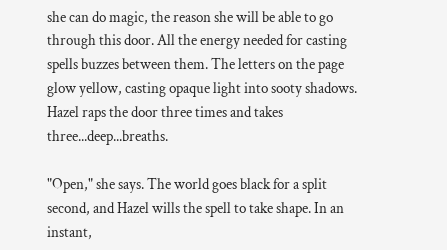she can do magic, the reason she will be able to go through this door. All the energy needed for casting spells buzzes between them. The letters on the page glow yellow, casting opaque light into sooty shadows. Hazel raps the door three times and takes three...deep...breaths.

"Open," she says. The world goes black for a split second, and Hazel wills the spell to take shape. In an instant,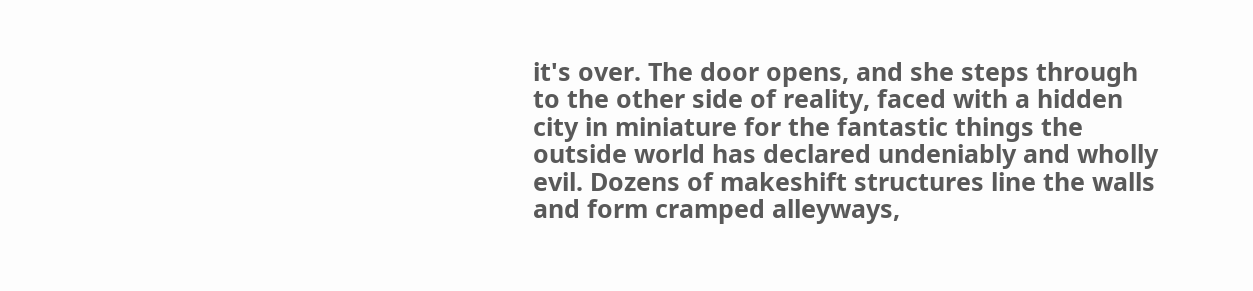it's over. The door opens, and she steps through to the other side of reality, faced with a hidden city in miniature for the fantastic things the outside world has declared undeniably and wholly evil. Dozens of makeshift structures line the walls and form cramped alleyways,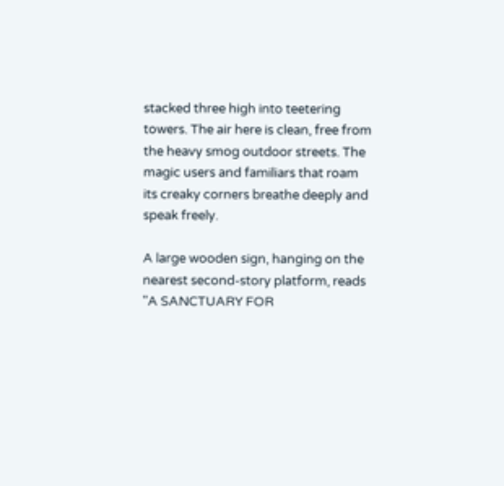stacked three high into teetering towers. The air here is clean, free from the heavy smog outdoor streets. The magic users and familiars that roam its creaky corners breathe deeply and speak freely.

A large wooden sign, hanging on the nearest second-story platform, reads "A SANCTUARY FOR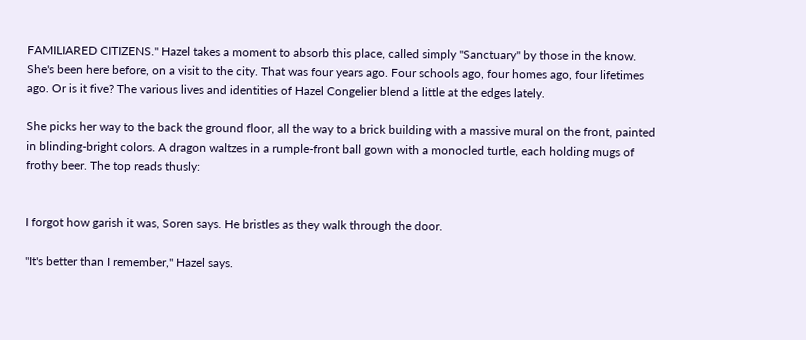FAMILIARED CITIZENS." Hazel takes a moment to absorb this place, called simply "Sanctuary" by those in the know. She's been here before, on a visit to the city. That was four years ago. Four schools ago, four homes ago, four lifetimes ago. Or is it five? The various lives and identities of Hazel Congelier blend a little at the edges lately.

She picks her way to the back the ground floor, all the way to a brick building with a massive mural on the front, painted in blinding-bright colors. A dragon waltzes in a rumple-front ball gown with a monocled turtle, each holding mugs of frothy beer. The top reads thusly:


I forgot how garish it was, Soren says. He bristles as they walk through the door.

"It's better than I remember," Hazel says.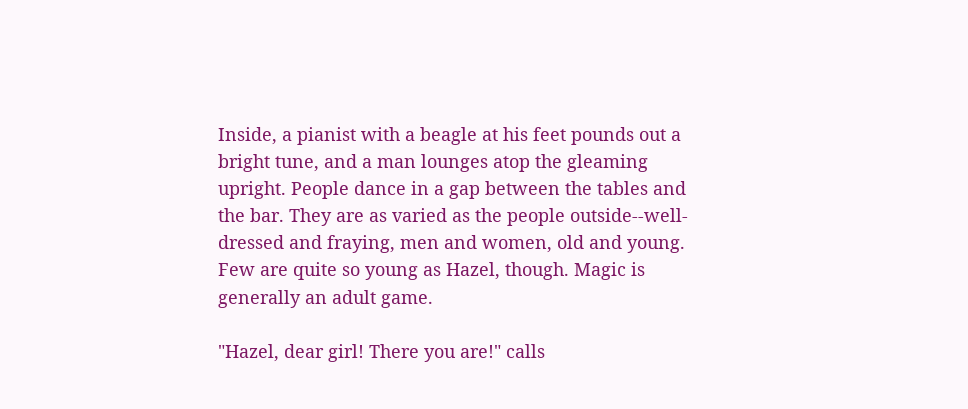Inside, a pianist with a beagle at his feet pounds out a bright tune, and a man lounges atop the gleaming upright. People dance in a gap between the tables and the bar. They are as varied as the people outside--well-dressed and fraying, men and women, old and young. Few are quite so young as Hazel, though. Magic is generally an adult game.

"Hazel, dear girl! There you are!" calls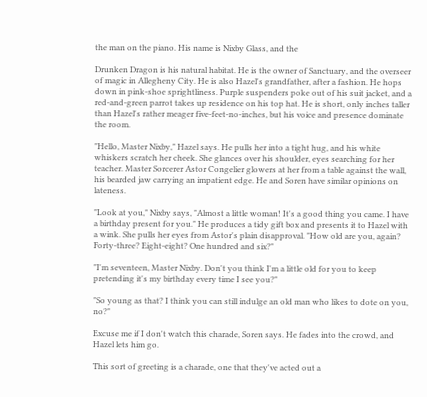the man on the piano. His name is Nixby Glass, and the

Drunken Dragon is his natural habitat. He is the owner of Sanctuary, and the overseer of magic in Allegheny City. He is also Hazel's grandfather, after a fashion. He hops down in pink-shoe sprightliness. Purple suspenders poke out of his suit jacket, and a red-and-green parrot takes up residence on his top hat. He is short, only inches taller than Hazel's rather meager five-feet-no-inches, but his voice and presence dominate the room.

"Hello, Master Nixby," Hazel says. He pulls her into a tight hug, and his white whiskers scratch her cheek. She glances over his shoulder, eyes searching for her teacher. Master Sorcerer Astor Congelier glowers at her from a table against the wall, his bearded jaw carrying an impatient edge. He and Soren have similar opinions on lateness.

"Look at you," Nixby says, "Almost a little woman! It's a good thing you came. I have a birthday present for you." He produces a tidy gift box and presents it to Hazel with a wink. She pulls her eyes from Astor's plain disapproval. "How old are you, again? Forty-three? Eight-eight? One hundred and six?"

"I'm seventeen, Master Nixby. Don't you think I'm a little old for you to keep pretending it's my birthday every time I see you?"

"So young as that? I think you can still indulge an old man who likes to dote on you, no?"

Excuse me if I don't watch this charade, Soren says. He fades into the crowd, and Hazel lets him go.

This sort of greeting is a charade, one that they've acted out a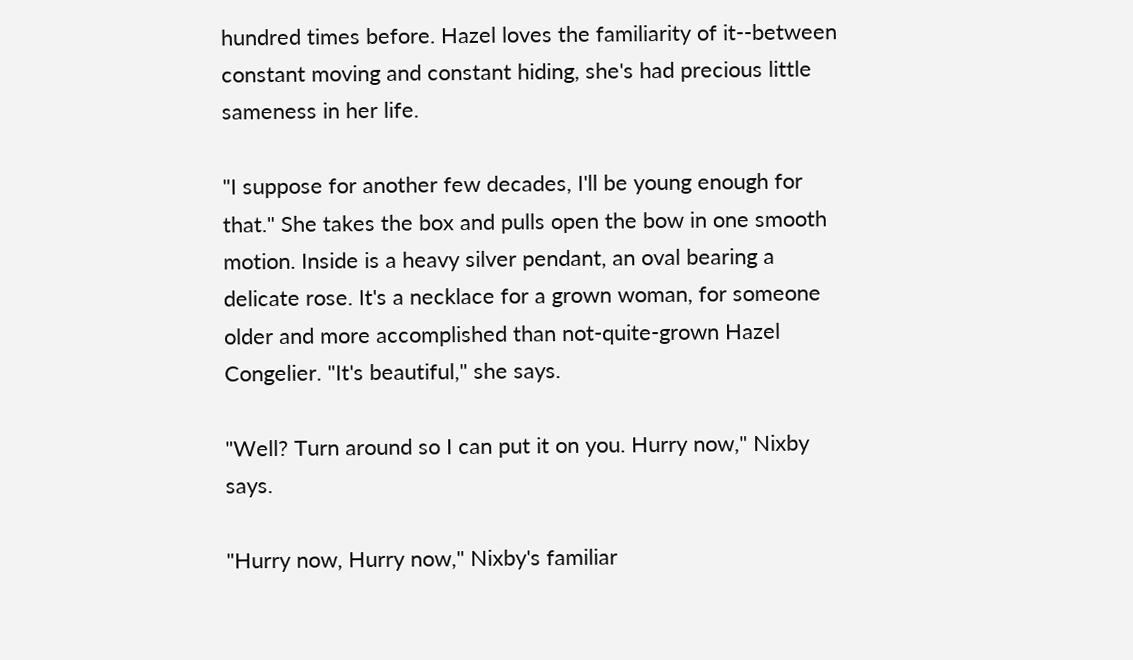hundred times before. Hazel loves the familiarity of it--between constant moving and constant hiding, she's had precious little sameness in her life.

"I suppose for another few decades, I'll be young enough for that." She takes the box and pulls open the bow in one smooth motion. Inside is a heavy silver pendant, an oval bearing a delicate rose. It's a necklace for a grown woman, for someone older and more accomplished than not-quite-grown Hazel
Congelier. "It's beautiful," she says.

"Well? Turn around so I can put it on you. Hurry now," Nixby says.

"Hurry now, Hurry now," Nixby's familiar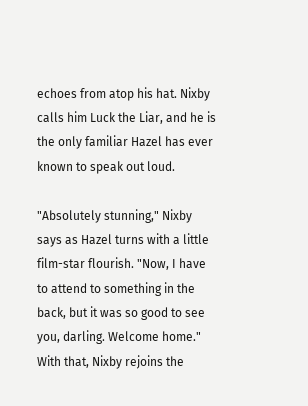echoes from atop his hat. Nixby calls him Luck the Liar, and he is the only familiar Hazel has ever known to speak out loud.

"Absolutely stunning," Nixby says as Hazel turns with a little film-star flourish. "Now, I have to attend to something in the back, but it was so good to see you, darling. Welcome home." With that, Nixby rejoins the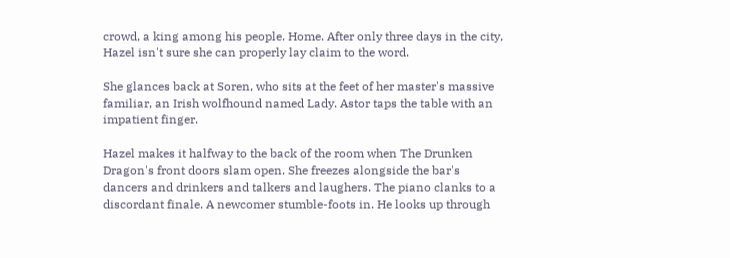crowd, a king among his people. Home. After only three days in the city, Hazel isn't sure she can properly lay claim to the word.

She glances back at Soren, who sits at the feet of her master's massive familiar, an Irish wolfhound named Lady. Astor taps the table with an impatient finger.

Hazel makes it halfway to the back of the room when The Drunken Dragon's front doors slam open. She freezes alongside the bar's dancers and drinkers and talkers and laughers. The piano clanks to a discordant finale. A newcomer stumble-foots in. He looks up through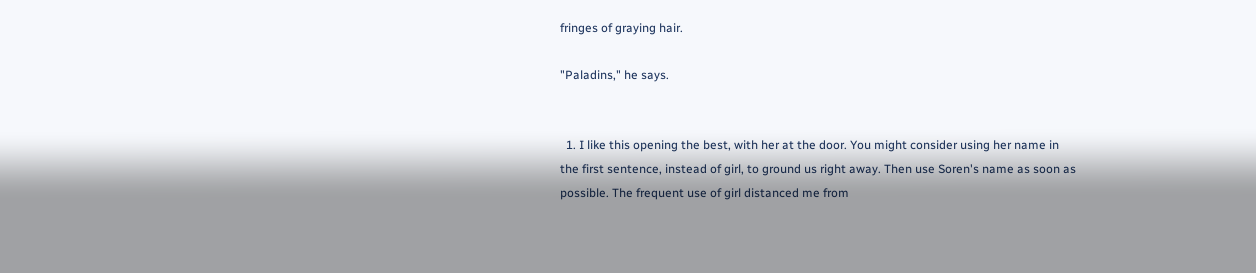fringes of graying hair.

"Paladins," he says.


  1. I like this opening the best, with her at the door. You might consider using her name in the first sentence, instead of girl, to ground us right away. Then use Soren's name as soon as possible. The frequent use of girl distanced me from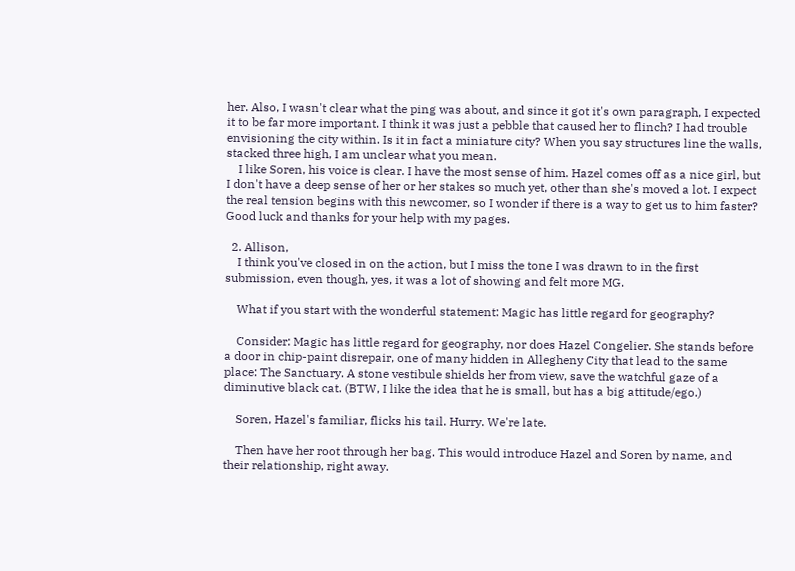her. Also, I wasn't clear what the ping was about, and since it got it's own paragraph, I expected it to be far more important. I think it was just a pebble that caused her to flinch? I had trouble envisioning the city within. Is it in fact a miniature city? When you say structures line the walls, stacked three high, I am unclear what you mean.
    I like Soren, his voice is clear. I have the most sense of him. Hazel comes off as a nice girl, but I don't have a deep sense of her or her stakes so much yet, other than she's moved a lot. I expect the real tension begins with this newcomer, so I wonder if there is a way to get us to him faster? Good luck and thanks for your help with my pages.

  2. Allison,
    I think you've closed in on the action, but I miss the tone I was drawn to in the first submission, even though, yes, it was a lot of showing and felt more MG.

    What if you start with the wonderful statement: Magic has little regard for geography?

    Consider: Magic has little regard for geography, nor does Hazel Congelier. She stands before a door in chip-paint disrepair, one of many hidden in Allegheny City that lead to the same place: The Sanctuary. A stone vestibule shields her from view, save the watchful gaze of a diminutive black cat. (BTW, I like the idea that he is small, but has a big attitude/ego.)

    Soren, Hazel's familiar, flicks his tail. Hurry. We're late.

    Then have her root through her bag. This would introduce Hazel and Soren by name, and their relationship, right away.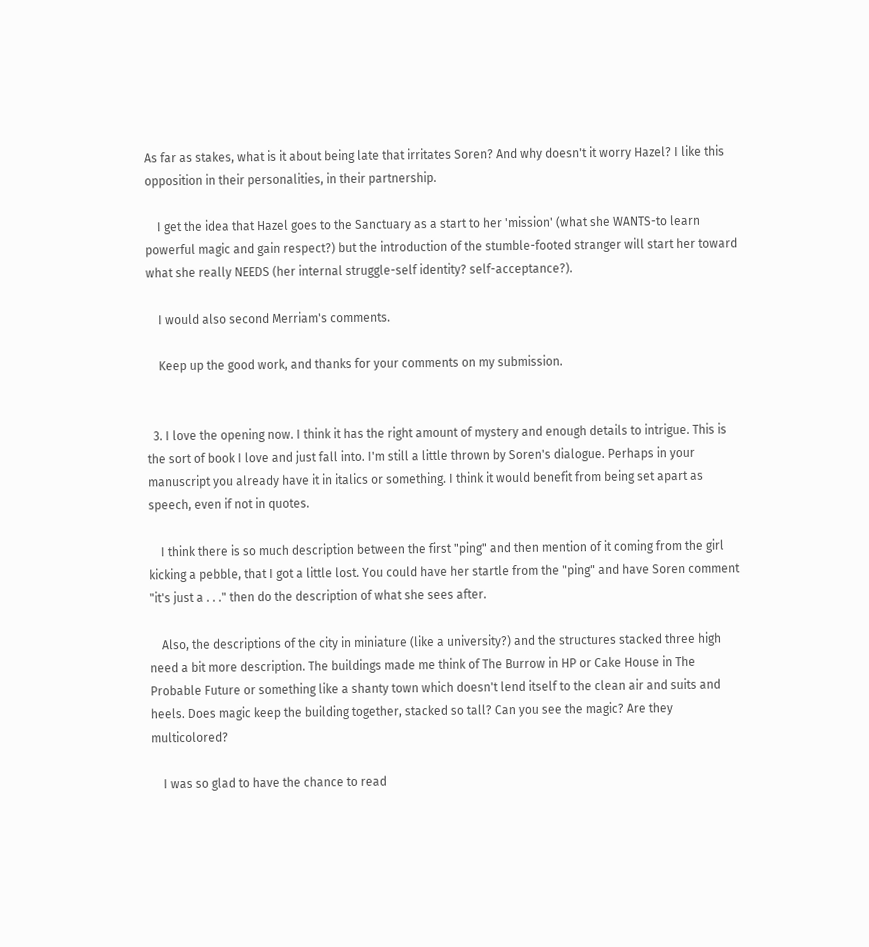As far as stakes, what is it about being late that irritates Soren? And why doesn't it worry Hazel? I like this opposition in their personalities, in their partnership.

    I get the idea that Hazel goes to the Sanctuary as a start to her 'mission' (what she WANTS-to learn powerful magic and gain respect?) but the introduction of the stumble-footed stranger will start her toward what she really NEEDS (her internal struggle-self identity? self-acceptance?).

    I would also second Merriam's comments.

    Keep up the good work, and thanks for your comments on my submission.


  3. I love the opening now. I think it has the right amount of mystery and enough details to intrigue. This is the sort of book I love and just fall into. I'm still a little thrown by Soren's dialogue. Perhaps in your manuscript you already have it in italics or something. I think it would benefit from being set apart as speech, even if not in quotes.

    I think there is so much description between the first "ping" and then mention of it coming from the girl kicking a pebble, that I got a little lost. You could have her startle from the "ping" and have Soren comment "it's just a . . ." then do the description of what she sees after.

    Also, the descriptions of the city in miniature (like a university?) and the structures stacked three high need a bit more description. The buildings made me think of The Burrow in HP or Cake House in The Probable Future or something like a shanty town which doesn't lend itself to the clean air and suits and heels. Does magic keep the building together, stacked so tall? Can you see the magic? Are they multicolored?

    I was so glad to have the chance to read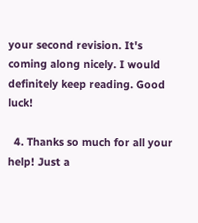your second revision. It's coming along nicely. I would definitely keep reading. Good luck!

  4. Thanks so much for all your help! Just a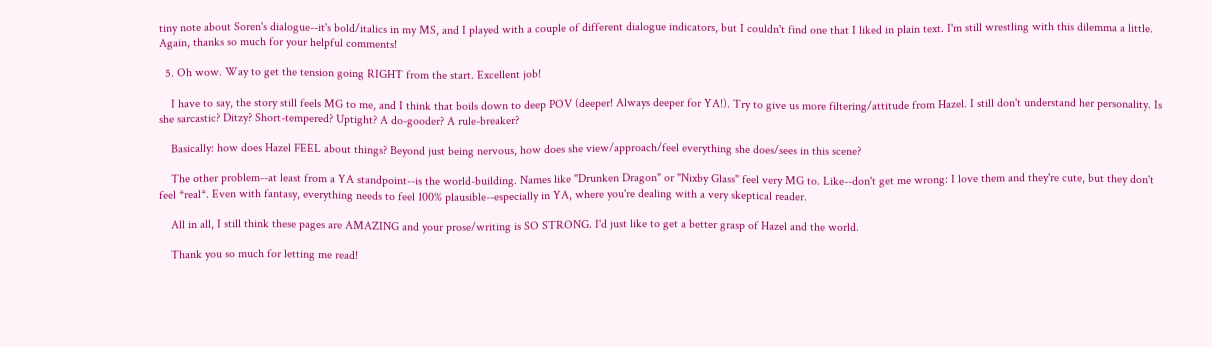tiny note about Soren's dialogue--it's bold/italics in my MS, and I played with a couple of different dialogue indicators, but I couldn't find one that I liked in plain text. I'm still wrestling with this dilemma a little. Again, thanks so much for your helpful comments!

  5. Oh wow. Way to get the tension going RIGHT from the start. Excellent job!

    I have to say, the story still feels MG to me, and I think that boils down to deep POV (deeper! Always deeper for YA!). Try to give us more filtering/attitude from Hazel. I still don't understand her personality. Is she sarcastic? Ditzy? Short-tempered? Uptight? A do-gooder? A rule-breaker?

    Basically: how does Hazel FEEL about things? Beyond just being nervous, how does she view/approach/feel everything she does/sees in this scene?

    The other problem--at least from a YA standpoint--is the world-building. Names like "Drunken Dragon" or "Nixby Glass" feel very MG to. Like--don't get me wrong: I love them and they're cute, but they don't feel *real*. Even with fantasy, everything needs to feel 100% plausible--especially in YA, where you're dealing with a very skeptical reader.

    All in all, I still think these pages are AMAZING and your prose/writing is SO STRONG. I'd just like to get a better grasp of Hazel and the world.

    Thank you so much for letting me read!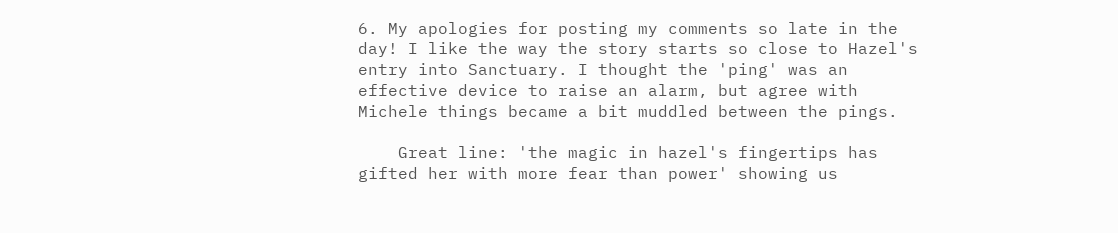6. My apologies for posting my comments so late in the day! I like the way the story starts so close to Hazel's entry into Sanctuary. I thought the 'ping' was an effective device to raise an alarm, but agree with Michele things became a bit muddled between the pings.

    Great line: 'the magic in hazel's fingertips has gifted her with more fear than power' showing us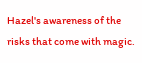Hazel's awareness of the risks that come with magic.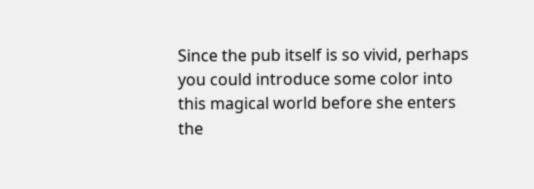Since the pub itself is so vivid, perhaps you could introduce some color into this magical world before she enters the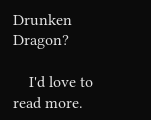Drunken Dragon?

    I'd love to read more.